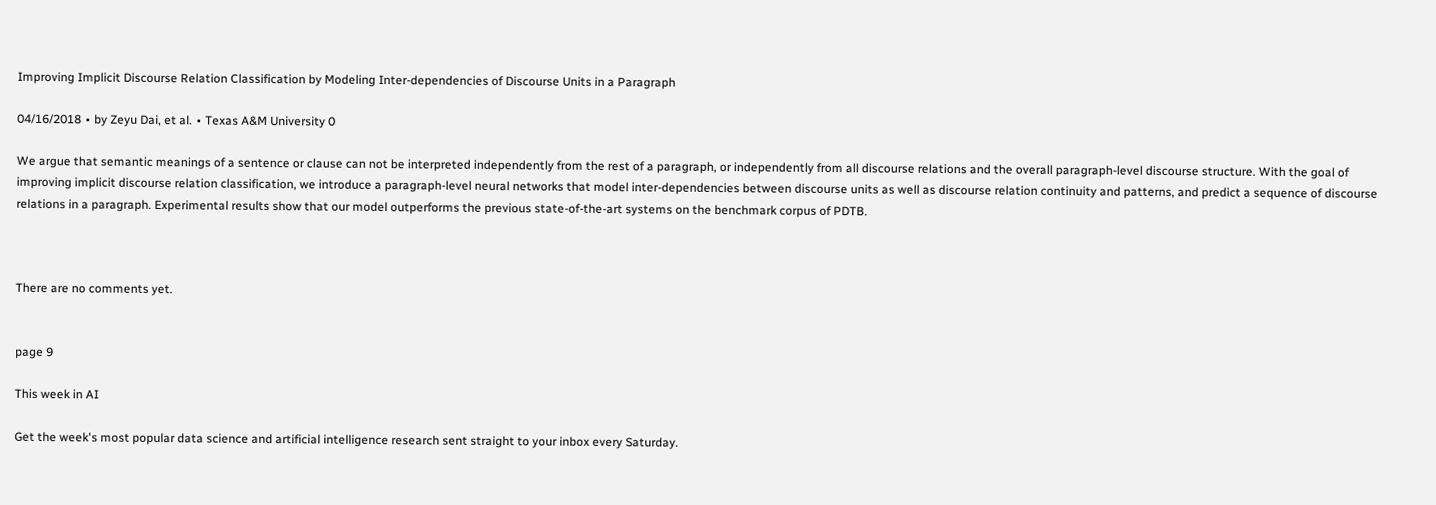Improving Implicit Discourse Relation Classification by Modeling Inter-dependencies of Discourse Units in a Paragraph

04/16/2018 ∙ by Zeyu Dai, et al. ∙ Texas A&M University 0

We argue that semantic meanings of a sentence or clause can not be interpreted independently from the rest of a paragraph, or independently from all discourse relations and the overall paragraph-level discourse structure. With the goal of improving implicit discourse relation classification, we introduce a paragraph-level neural networks that model inter-dependencies between discourse units as well as discourse relation continuity and patterns, and predict a sequence of discourse relations in a paragraph. Experimental results show that our model outperforms the previous state-of-the-art systems on the benchmark corpus of PDTB.



There are no comments yet.


page 9

This week in AI

Get the week's most popular data science and artificial intelligence research sent straight to your inbox every Saturday.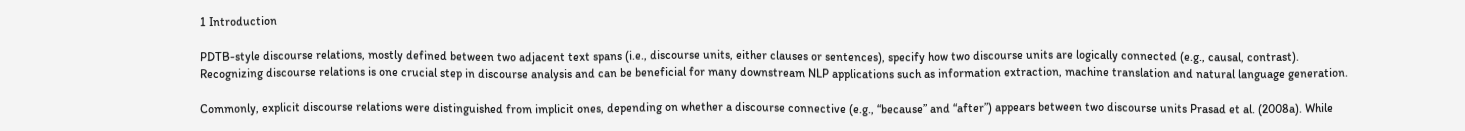1 Introduction

PDTB-style discourse relations, mostly defined between two adjacent text spans (i.e., discourse units, either clauses or sentences), specify how two discourse units are logically connected (e.g., causal, contrast). Recognizing discourse relations is one crucial step in discourse analysis and can be beneficial for many downstream NLP applications such as information extraction, machine translation and natural language generation.

Commonly, explicit discourse relations were distinguished from implicit ones, depending on whether a discourse connective (e.g., “because” and “after”) appears between two discourse units Prasad et al. (2008a). While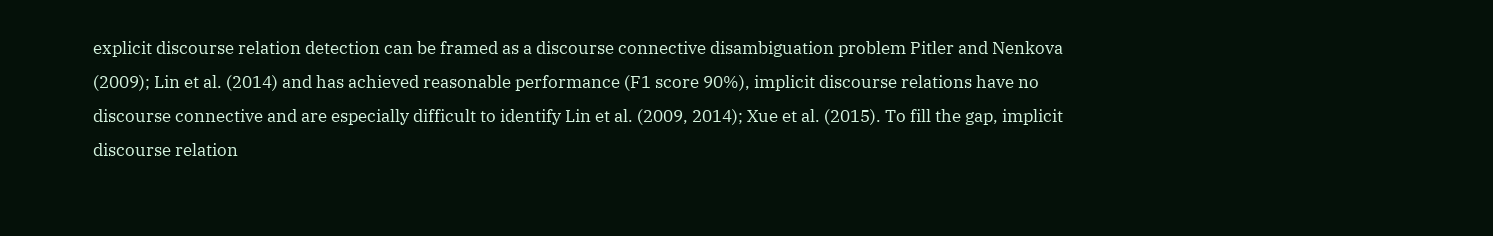explicit discourse relation detection can be framed as a discourse connective disambiguation problem Pitler and Nenkova (2009); Lin et al. (2014) and has achieved reasonable performance (F1 score 90%), implicit discourse relations have no discourse connective and are especially difficult to identify Lin et al. (2009, 2014); Xue et al. (2015). To fill the gap, implicit discourse relation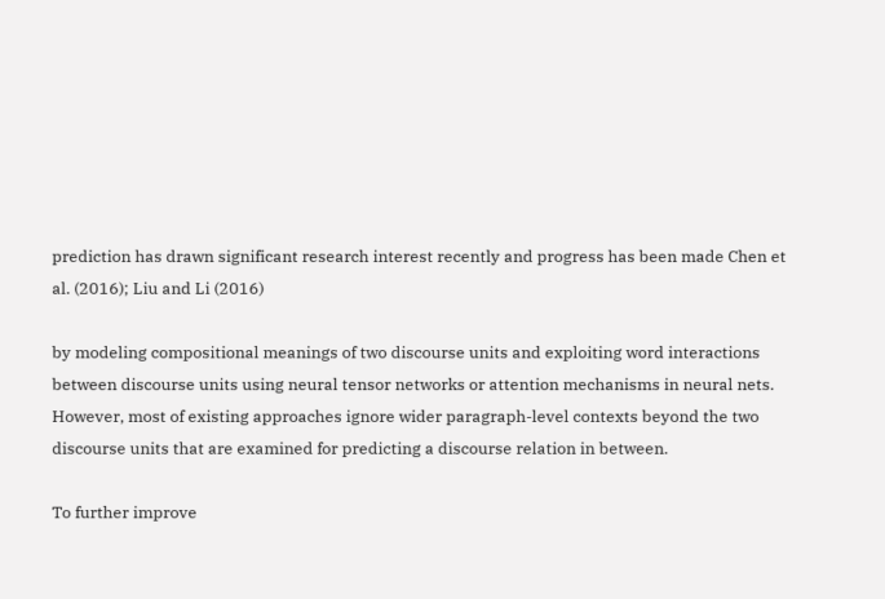prediction has drawn significant research interest recently and progress has been made Chen et al. (2016); Liu and Li (2016)

by modeling compositional meanings of two discourse units and exploiting word interactions between discourse units using neural tensor networks or attention mechanisms in neural nets. However, most of existing approaches ignore wider paragraph-level contexts beyond the two discourse units that are examined for predicting a discourse relation in between.

To further improve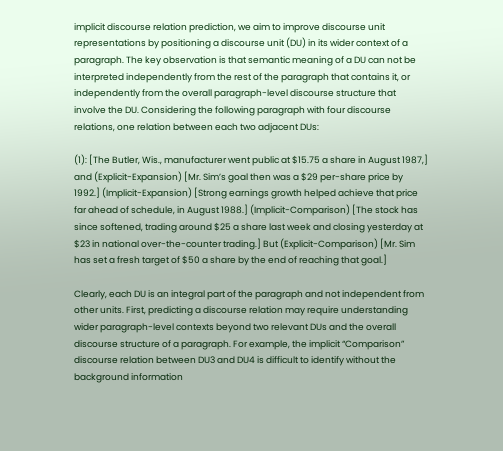implicit discourse relation prediction, we aim to improve discourse unit representations by positioning a discourse unit (DU) in its wider context of a paragraph. The key observation is that semantic meaning of a DU can not be interpreted independently from the rest of the paragraph that contains it, or independently from the overall paragraph-level discourse structure that involve the DU. Considering the following paragraph with four discourse relations, one relation between each two adjacent DUs:

(1): [The Butler, Wis., manufacturer went public at $15.75 a share in August 1987,] and (Explicit-Expansion) [Mr. Sim’s goal then was a $29 per-share price by 1992.] (Implicit-Expansion) [Strong earnings growth helped achieve that price far ahead of schedule, in August 1988.] (Implicit-Comparison) [The stock has since softened, trading around $25 a share last week and closing yesterday at $23 in national over-the-counter trading.] But (Explicit-Comparison) [Mr. Sim has set a fresh target of $50 a share by the end of reaching that goal.]

Clearly, each DU is an integral part of the paragraph and not independent from other units. First, predicting a discourse relation may require understanding wider paragraph-level contexts beyond two relevant DUs and the overall discourse structure of a paragraph. For example, the implicit “Comparison” discourse relation between DU3 and DU4 is difficult to identify without the background information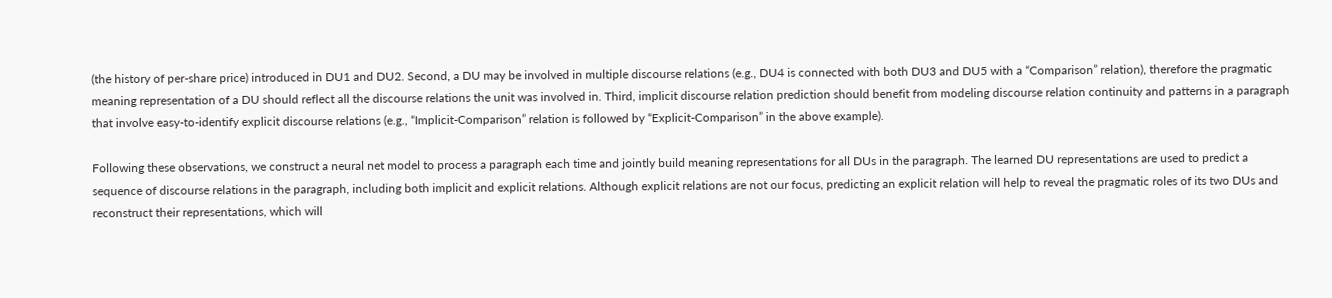(the history of per-share price) introduced in DU1 and DU2. Second, a DU may be involved in multiple discourse relations (e.g., DU4 is connected with both DU3 and DU5 with a “Comparison” relation), therefore the pragmatic meaning representation of a DU should reflect all the discourse relations the unit was involved in. Third, implicit discourse relation prediction should benefit from modeling discourse relation continuity and patterns in a paragraph that involve easy-to-identify explicit discourse relations (e.g., “Implicit-Comparison” relation is followed by “Explicit-Comparison” in the above example).

Following these observations, we construct a neural net model to process a paragraph each time and jointly build meaning representations for all DUs in the paragraph. The learned DU representations are used to predict a sequence of discourse relations in the paragraph, including both implicit and explicit relations. Although explicit relations are not our focus, predicting an explicit relation will help to reveal the pragmatic roles of its two DUs and reconstruct their representations, which will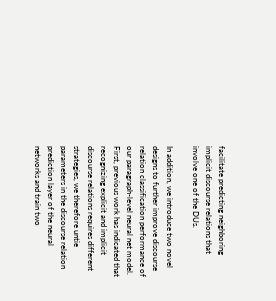facilitate predicting neighboring implicit discourse relations that involve one of the DUs.

In addition, we introduce two novel designs to further improve discourse relation classification performance of our paragraph-level neural net model. First, previous work has indicated that recognizing explicit and implicit discourse relations requires different strategies, we therefore untie parameters in the discourse relation prediction layer of the neural networks and train two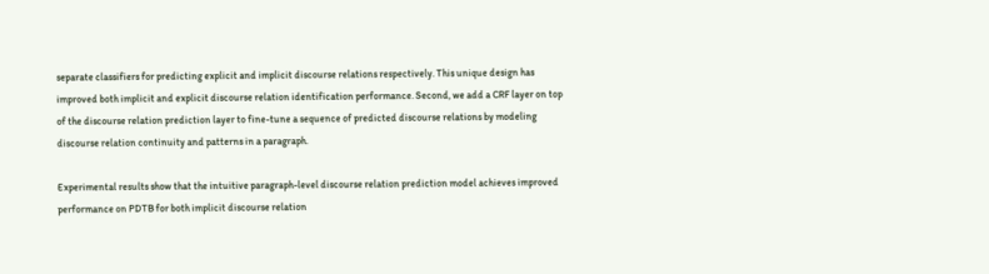separate classifiers for predicting explicit and implicit discourse relations respectively. This unique design has improved both implicit and explicit discourse relation identification performance. Second, we add a CRF layer on top of the discourse relation prediction layer to fine-tune a sequence of predicted discourse relations by modeling discourse relation continuity and patterns in a paragraph.

Experimental results show that the intuitive paragraph-level discourse relation prediction model achieves improved performance on PDTB for both implicit discourse relation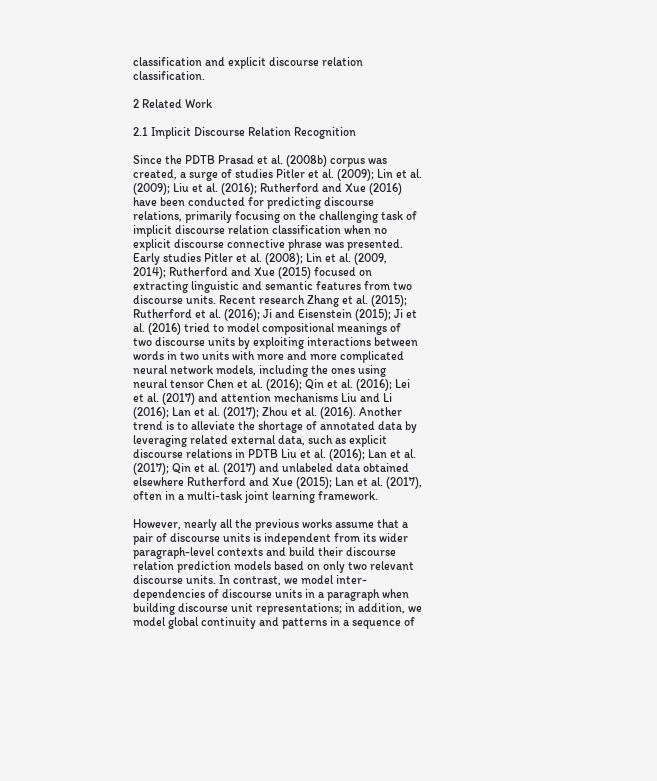classification and explicit discourse relation classification.

2 Related Work

2.1 Implicit Discourse Relation Recognition

Since the PDTB Prasad et al. (2008b) corpus was created, a surge of studies Pitler et al. (2009); Lin et al. (2009); Liu et al. (2016); Rutherford and Xue (2016) have been conducted for predicting discourse relations, primarily focusing on the challenging task of implicit discourse relation classification when no explicit discourse connective phrase was presented. Early studies Pitler et al. (2008); Lin et al. (2009, 2014); Rutherford and Xue (2015) focused on extracting linguistic and semantic features from two discourse units. Recent research Zhang et al. (2015); Rutherford et al. (2016); Ji and Eisenstein (2015); Ji et al. (2016) tried to model compositional meanings of two discourse units by exploiting interactions between words in two units with more and more complicated neural network models, including the ones using neural tensor Chen et al. (2016); Qin et al. (2016); Lei et al. (2017) and attention mechanisms Liu and Li (2016); Lan et al. (2017); Zhou et al. (2016). Another trend is to alleviate the shortage of annotated data by leveraging related external data, such as explicit discourse relations in PDTB Liu et al. (2016); Lan et al. (2017); Qin et al. (2017) and unlabeled data obtained elsewhere Rutherford and Xue (2015); Lan et al. (2017), often in a multi-task joint learning framework.

However, nearly all the previous works assume that a pair of discourse units is independent from its wider paragraph-level contexts and build their discourse relation prediction models based on only two relevant discourse units. In contrast, we model inter-dependencies of discourse units in a paragraph when building discourse unit representations; in addition, we model global continuity and patterns in a sequence of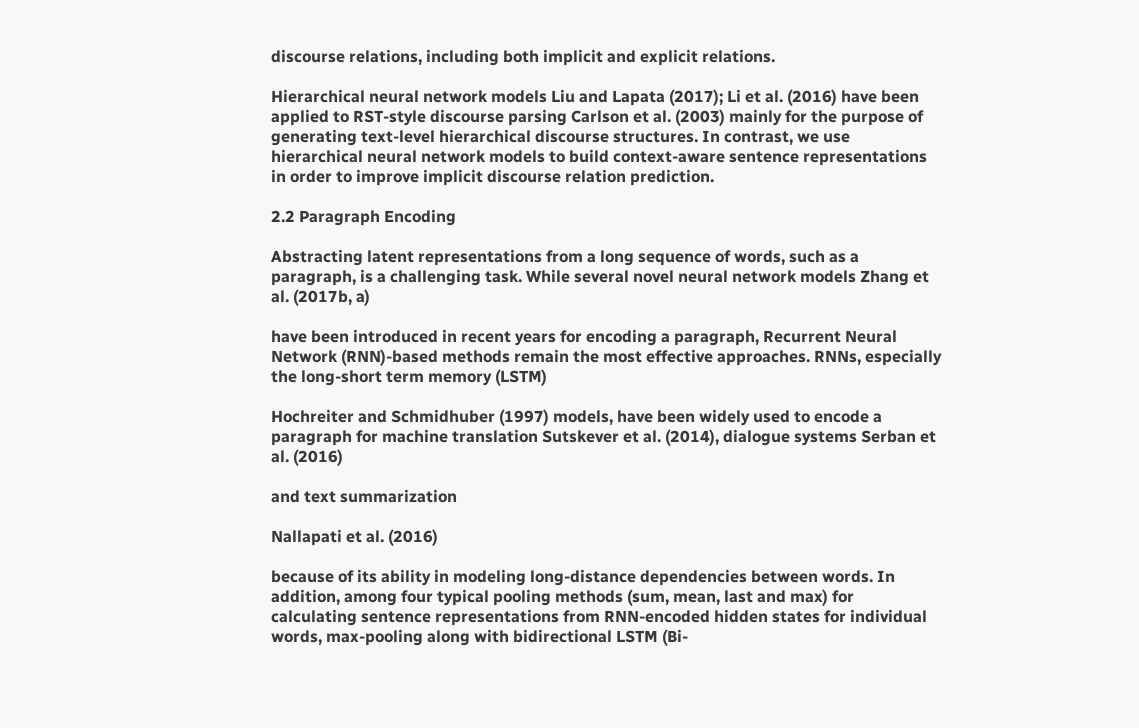discourse relations, including both implicit and explicit relations.

Hierarchical neural network models Liu and Lapata (2017); Li et al. (2016) have been applied to RST-style discourse parsing Carlson et al. (2003) mainly for the purpose of generating text-level hierarchical discourse structures. In contrast, we use hierarchical neural network models to build context-aware sentence representations in order to improve implicit discourse relation prediction.

2.2 Paragraph Encoding

Abstracting latent representations from a long sequence of words, such as a paragraph, is a challenging task. While several novel neural network models Zhang et al. (2017b, a)

have been introduced in recent years for encoding a paragraph, Recurrent Neural Network (RNN)-based methods remain the most effective approaches. RNNs, especially the long-short term memory (LSTM)

Hochreiter and Schmidhuber (1997) models, have been widely used to encode a paragraph for machine translation Sutskever et al. (2014), dialogue systems Serban et al. (2016)

and text summarization

Nallapati et al. (2016)

because of its ability in modeling long-distance dependencies between words. In addition, among four typical pooling methods (sum, mean, last and max) for calculating sentence representations from RNN-encoded hidden states for individual words, max-pooling along with bidirectional LSTM (Bi-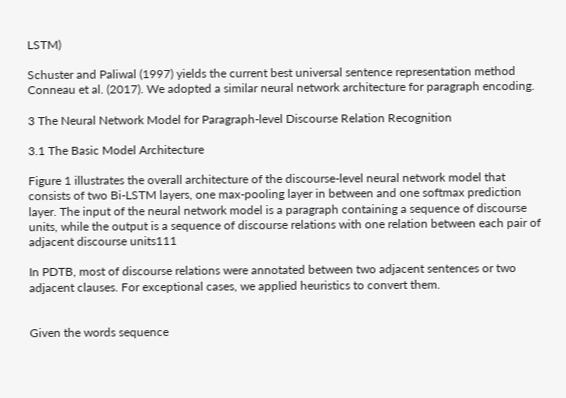LSTM)

Schuster and Paliwal (1997) yields the current best universal sentence representation method Conneau et al. (2017). We adopted a similar neural network architecture for paragraph encoding.

3 The Neural Network Model for Paragraph-level Discourse Relation Recognition

3.1 The Basic Model Architecture

Figure 1 illustrates the overall architecture of the discourse-level neural network model that consists of two Bi-LSTM layers, one max-pooling layer in between and one softmax prediction layer. The input of the neural network model is a paragraph containing a sequence of discourse units, while the output is a sequence of discourse relations with one relation between each pair of adjacent discourse units111

In PDTB, most of discourse relations were annotated between two adjacent sentences or two adjacent clauses. For exceptional cases, we applied heuristics to convert them.


Given the words sequence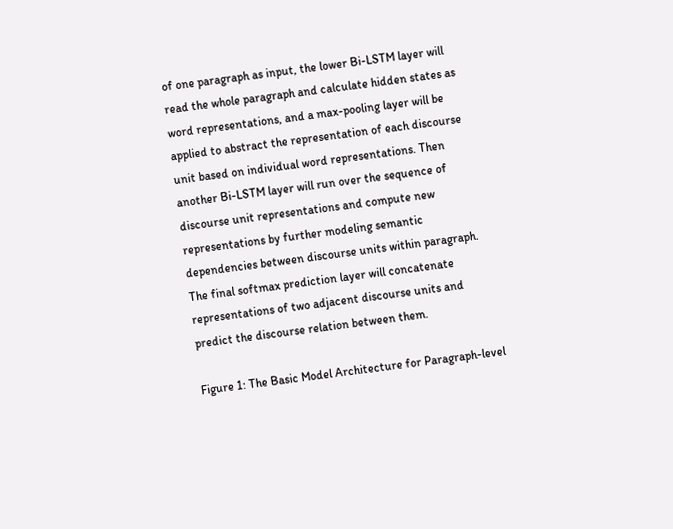of one paragraph as input, the lower Bi-LSTM layer will read the whole paragraph and calculate hidden states as word representations, and a max-pooling layer will be applied to abstract the representation of each discourse unit based on individual word representations. Then another Bi-LSTM layer will run over the sequence of discourse unit representations and compute new representations by further modeling semantic dependencies between discourse units within paragraph. The final softmax prediction layer will concatenate representations of two adjacent discourse units and predict the discourse relation between them.

Figure 1: The Basic Model Architecture for Paragraph-level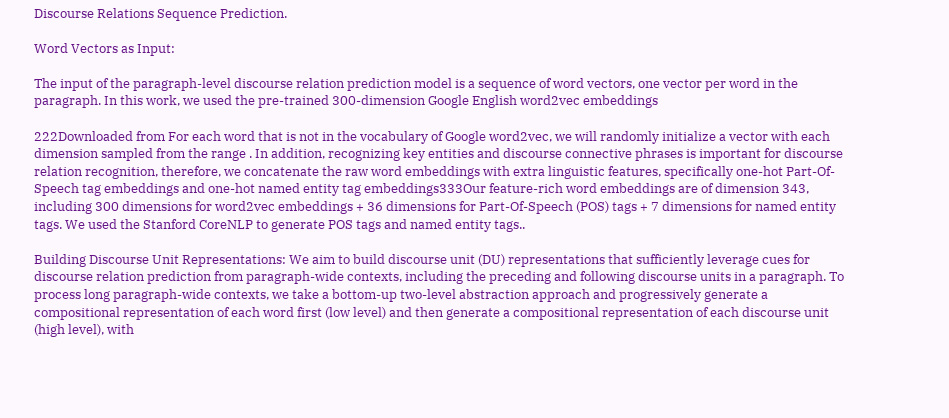Discourse Relations Sequence Prediction.

Word Vectors as Input:

The input of the paragraph-level discourse relation prediction model is a sequence of word vectors, one vector per word in the paragraph. In this work, we used the pre-trained 300-dimension Google English word2vec embeddings

222Downloaded from For each word that is not in the vocabulary of Google word2vec, we will randomly initialize a vector with each dimension sampled from the range . In addition, recognizing key entities and discourse connective phrases is important for discourse relation recognition, therefore, we concatenate the raw word embeddings with extra linguistic features, specifically one-hot Part-Of-Speech tag embeddings and one-hot named entity tag embeddings333Our feature-rich word embeddings are of dimension 343, including 300 dimensions for word2vec embeddings + 36 dimensions for Part-Of-Speech (POS) tags + 7 dimensions for named entity tags. We used the Stanford CoreNLP to generate POS tags and named entity tags..

Building Discourse Unit Representations: We aim to build discourse unit (DU) representations that sufficiently leverage cues for discourse relation prediction from paragraph-wide contexts, including the preceding and following discourse units in a paragraph. To process long paragraph-wide contexts, we take a bottom-up two-level abstraction approach and progressively generate a compositional representation of each word first (low level) and then generate a compositional representation of each discourse unit (high level), with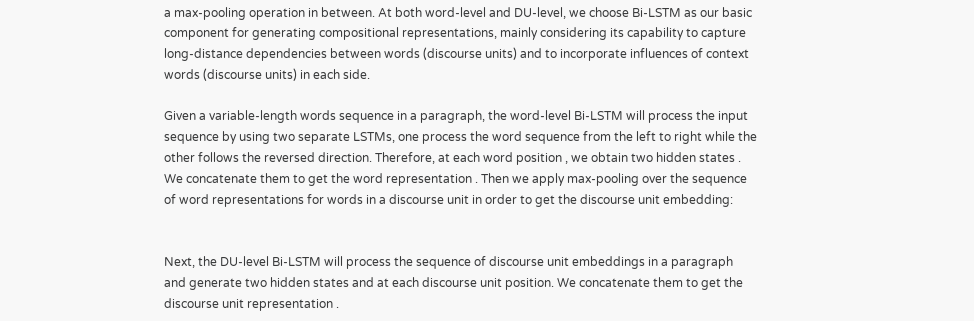a max-pooling operation in between. At both word-level and DU-level, we choose Bi-LSTM as our basic component for generating compositional representations, mainly considering its capability to capture long-distance dependencies between words (discourse units) and to incorporate influences of context words (discourse units) in each side.

Given a variable-length words sequence in a paragraph, the word-level Bi-LSTM will process the input sequence by using two separate LSTMs, one process the word sequence from the left to right while the other follows the reversed direction. Therefore, at each word position , we obtain two hidden states . We concatenate them to get the word representation . Then we apply max-pooling over the sequence of word representations for words in a discourse unit in order to get the discourse unit embedding:


Next, the DU-level Bi-LSTM will process the sequence of discourse unit embeddings in a paragraph and generate two hidden states and at each discourse unit position. We concatenate them to get the discourse unit representation .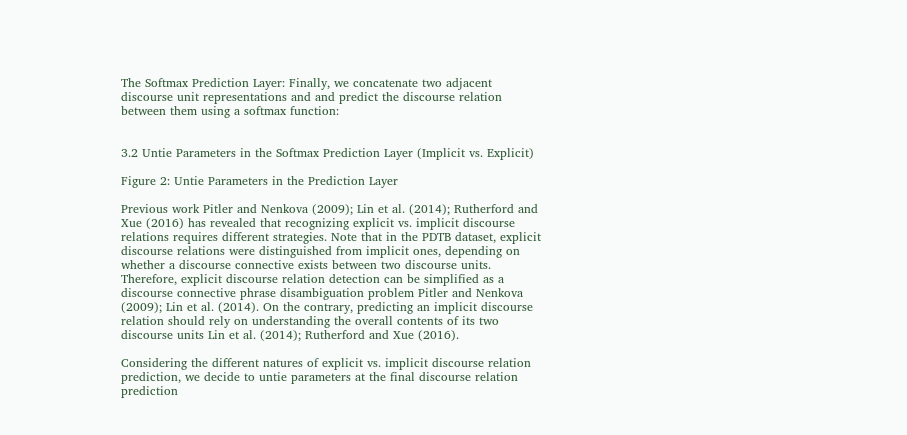The Softmax Prediction Layer: Finally, we concatenate two adjacent discourse unit representations and and predict the discourse relation between them using a softmax function:


3.2 Untie Parameters in the Softmax Prediction Layer (Implicit vs. Explicit)

Figure 2: Untie Parameters in the Prediction Layer

Previous work Pitler and Nenkova (2009); Lin et al. (2014); Rutherford and Xue (2016) has revealed that recognizing explicit vs. implicit discourse relations requires different strategies. Note that in the PDTB dataset, explicit discourse relations were distinguished from implicit ones, depending on whether a discourse connective exists between two discourse units. Therefore, explicit discourse relation detection can be simplified as a discourse connective phrase disambiguation problem Pitler and Nenkova (2009); Lin et al. (2014). On the contrary, predicting an implicit discourse relation should rely on understanding the overall contents of its two discourse units Lin et al. (2014); Rutherford and Xue (2016).

Considering the different natures of explicit vs. implicit discourse relation prediction, we decide to untie parameters at the final discourse relation prediction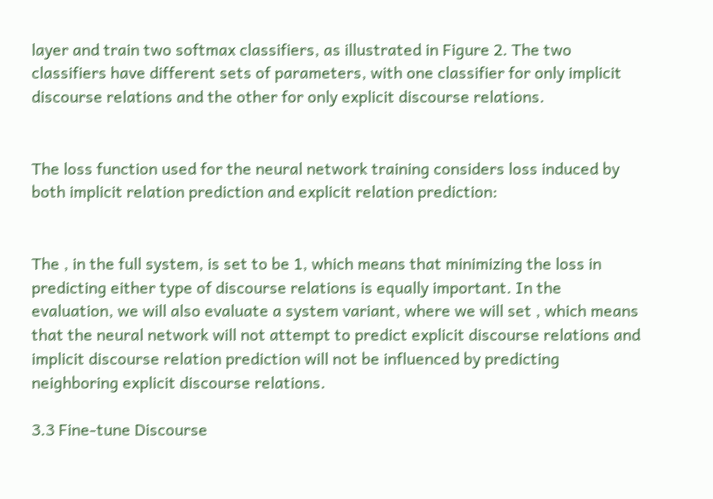layer and train two softmax classifiers, as illustrated in Figure 2. The two classifiers have different sets of parameters, with one classifier for only implicit discourse relations and the other for only explicit discourse relations.


The loss function used for the neural network training considers loss induced by both implicit relation prediction and explicit relation prediction:


The , in the full system, is set to be 1, which means that minimizing the loss in predicting either type of discourse relations is equally important. In the evaluation, we will also evaluate a system variant, where we will set , which means that the neural network will not attempt to predict explicit discourse relations and implicit discourse relation prediction will not be influenced by predicting neighboring explicit discourse relations.

3.3 Fine-tune Discourse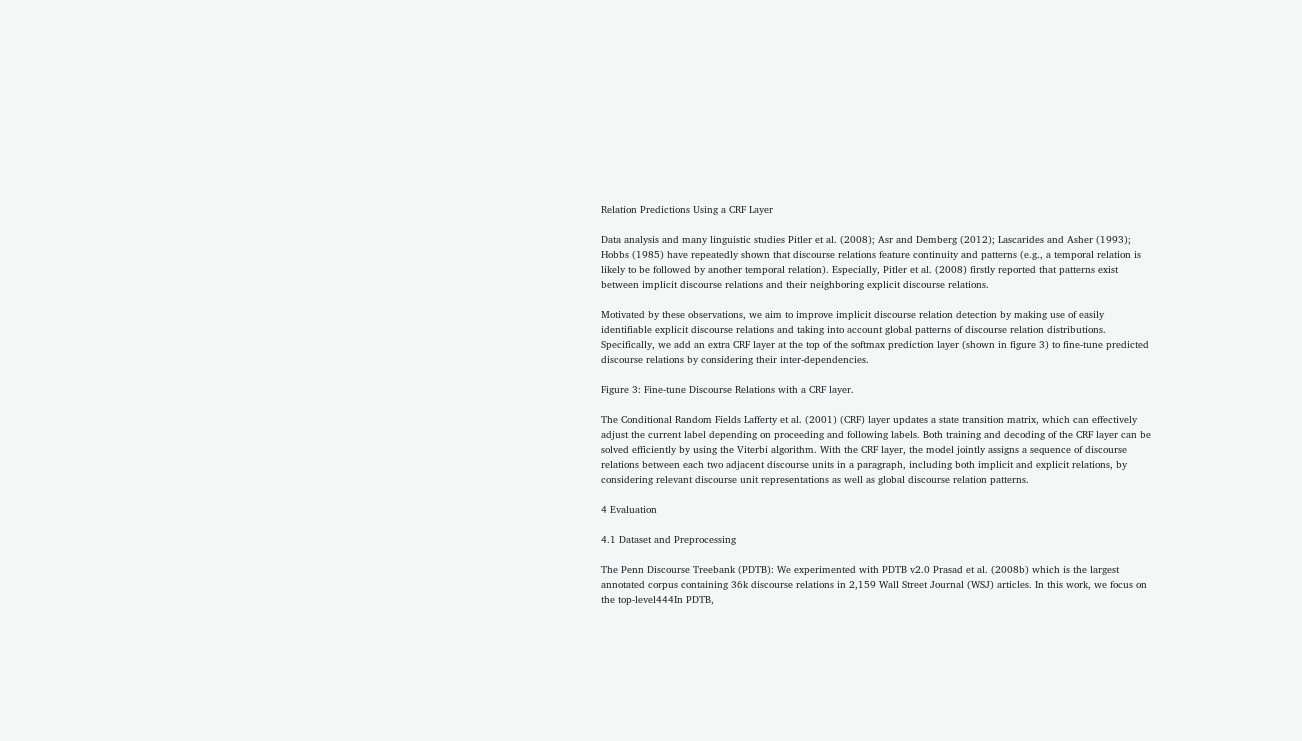Relation Predictions Using a CRF Layer

Data analysis and many linguistic studies Pitler et al. (2008); Asr and Demberg (2012); Lascarides and Asher (1993); Hobbs (1985) have repeatedly shown that discourse relations feature continuity and patterns (e.g., a temporal relation is likely to be followed by another temporal relation). Especially, Pitler et al. (2008) firstly reported that patterns exist between implicit discourse relations and their neighboring explicit discourse relations.

Motivated by these observations, we aim to improve implicit discourse relation detection by making use of easily identifiable explicit discourse relations and taking into account global patterns of discourse relation distributions. Specifically, we add an extra CRF layer at the top of the softmax prediction layer (shown in figure 3) to fine-tune predicted discourse relations by considering their inter-dependencies.

Figure 3: Fine-tune Discourse Relations with a CRF layer.

The Conditional Random Fields Lafferty et al. (2001) (CRF) layer updates a state transition matrix, which can effectively adjust the current label depending on proceeding and following labels. Both training and decoding of the CRF layer can be solved efficiently by using the Viterbi algorithm. With the CRF layer, the model jointly assigns a sequence of discourse relations between each two adjacent discourse units in a paragraph, including both implicit and explicit relations, by considering relevant discourse unit representations as well as global discourse relation patterns.

4 Evaluation

4.1 Dataset and Preprocessing

The Penn Discourse Treebank (PDTB): We experimented with PDTB v2.0 Prasad et al. (2008b) which is the largest annotated corpus containing 36k discourse relations in 2,159 Wall Street Journal (WSJ) articles. In this work, we focus on the top-level444In PDTB,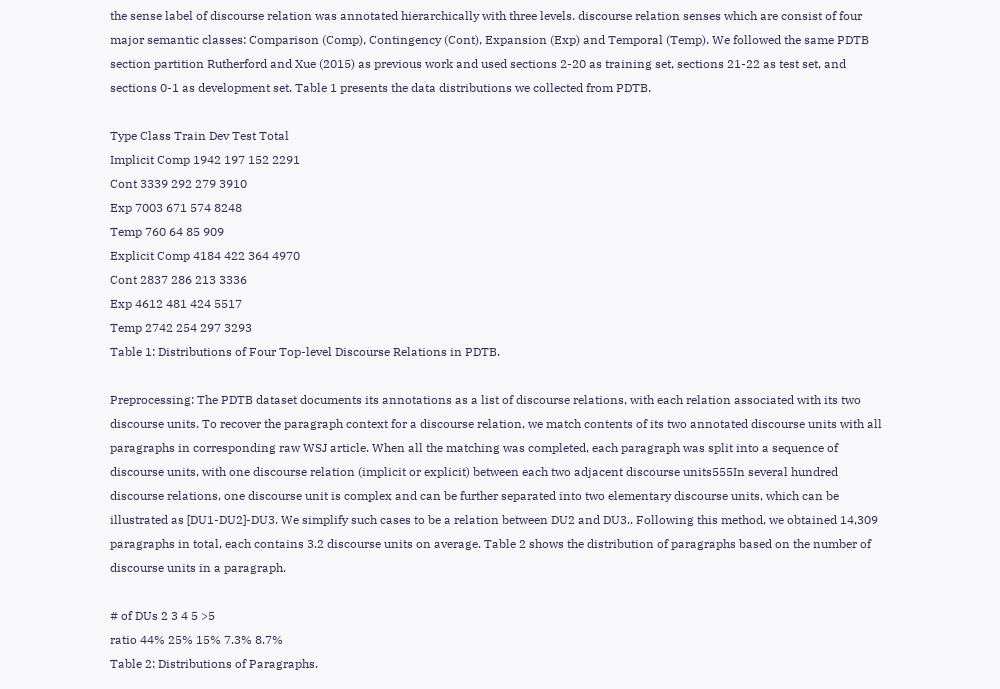the sense label of discourse relation was annotated hierarchically with three levels. discourse relation senses which are consist of four major semantic classes: Comparison (Comp), Contingency (Cont), Expansion (Exp) and Temporal (Temp). We followed the same PDTB section partition Rutherford and Xue (2015) as previous work and used sections 2-20 as training set, sections 21-22 as test set, and sections 0-1 as development set. Table 1 presents the data distributions we collected from PDTB.

Type Class Train Dev Test Total
Implicit Comp 1942 197 152 2291
Cont 3339 292 279 3910
Exp 7003 671 574 8248
Temp 760 64 85 909
Explicit Comp 4184 422 364 4970
Cont 2837 286 213 3336
Exp 4612 481 424 5517
Temp 2742 254 297 3293
Table 1: Distributions of Four Top-level Discourse Relations in PDTB.

Preprocessing: The PDTB dataset documents its annotations as a list of discourse relations, with each relation associated with its two discourse units. To recover the paragraph context for a discourse relation, we match contents of its two annotated discourse units with all paragraphs in corresponding raw WSJ article. When all the matching was completed, each paragraph was split into a sequence of discourse units, with one discourse relation (implicit or explicit) between each two adjacent discourse units555In several hundred discourse relations, one discourse unit is complex and can be further separated into two elementary discourse units, which can be illustrated as [DU1-DU2]-DU3. We simplify such cases to be a relation between DU2 and DU3.. Following this method, we obtained 14,309 paragraphs in total, each contains 3.2 discourse units on average. Table 2 shows the distribution of paragraphs based on the number of discourse units in a paragraph.

# of DUs 2 3 4 5 >5
ratio 44% 25% 15% 7.3% 8.7%
Table 2: Distributions of Paragraphs.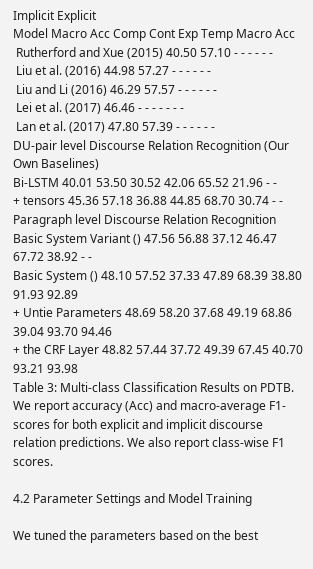Implicit Explicit
Model Macro Acc Comp Cont Exp Temp Macro Acc
 Rutherford and Xue (2015) 40.50 57.10 - - - - - -
 Liu et al. (2016) 44.98 57.27 - - - - - -
 Liu and Li (2016) 46.29 57.57 - - - - - -
 Lei et al. (2017) 46.46 - - - - - - -
 Lan et al. (2017) 47.80 57.39 - - - - - -
DU-pair level Discourse Relation Recognition (Our Own Baselines)
Bi-LSTM 40.01 53.50 30.52 42.06 65.52 21.96 - -
+ tensors 45.36 57.18 36.88 44.85 68.70 30.74 - -
Paragraph level Discourse Relation Recognition
Basic System Variant () 47.56 56.88 37.12 46.47 67.72 38.92 - -
Basic System () 48.10 57.52 37.33 47.89 68.39 38.80 91.93 92.89
+ Untie Parameters 48.69 58.20 37.68 49.19 68.86 39.04 93.70 94.46
+ the CRF Layer 48.82 57.44 37.72 49.39 67.45 40.70 93.21 93.98
Table 3: Multi-class Classification Results on PDTB. We report accuracy (Acc) and macro-average F1-scores for both explicit and implicit discourse relation predictions. We also report class-wise F1 scores.

4.2 Parameter Settings and Model Training

We tuned the parameters based on the best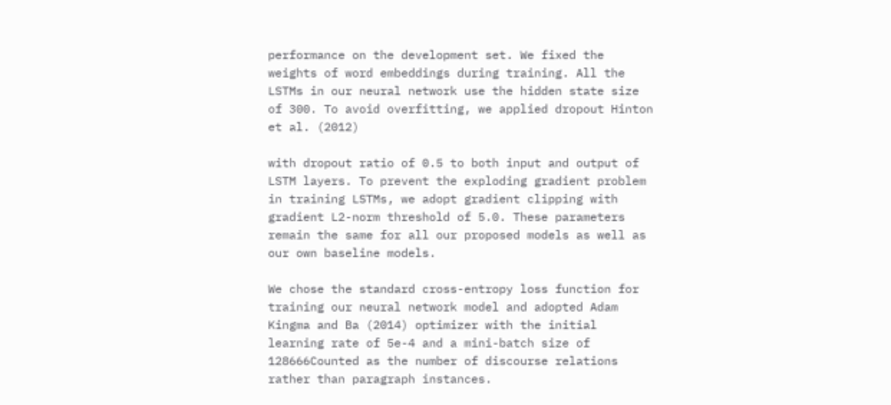performance on the development set. We fixed the weights of word embeddings during training. All the LSTMs in our neural network use the hidden state size of 300. To avoid overfitting, we applied dropout Hinton et al. (2012)

with dropout ratio of 0.5 to both input and output of LSTM layers. To prevent the exploding gradient problem in training LSTMs, we adopt gradient clipping with gradient L2-norm threshold of 5.0. These parameters remain the same for all our proposed models as well as our own baseline models.

We chose the standard cross-entropy loss function for training our neural network model and adopted Adam Kingma and Ba (2014) optimizer with the initial learning rate of 5e-4 and a mini-batch size of 128666Counted as the number of discourse relations rather than paragraph instances.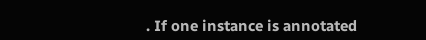. If one instance is annotated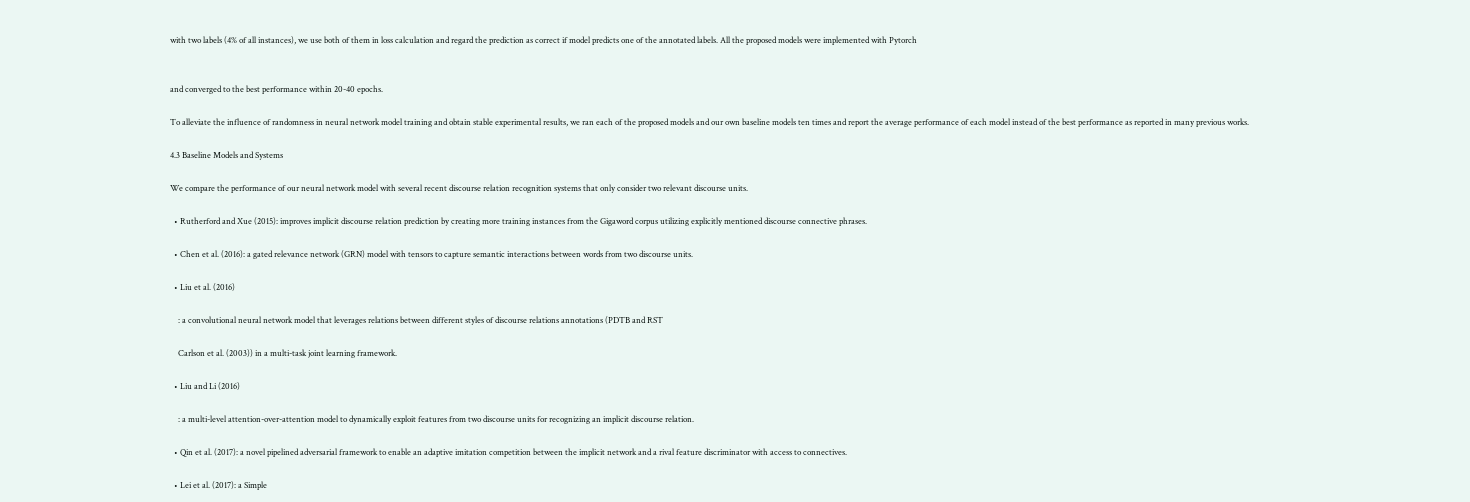with two labels (4% of all instances), we use both of them in loss calculation and regard the prediction as correct if model predicts one of the annotated labels. All the proposed models were implemented with Pytorch


and converged to the best performance within 20-40 epochs.

To alleviate the influence of randomness in neural network model training and obtain stable experimental results, we ran each of the proposed models and our own baseline models ten times and report the average performance of each model instead of the best performance as reported in many previous works.

4.3 Baseline Models and Systems

We compare the performance of our neural network model with several recent discourse relation recognition systems that only consider two relevant discourse units.

  • Rutherford and Xue (2015): improves implicit discourse relation prediction by creating more training instances from the Gigaword corpus utilizing explicitly mentioned discourse connective phrases.

  • Chen et al. (2016): a gated relevance network (GRN) model with tensors to capture semantic interactions between words from two discourse units.

  • Liu et al. (2016)

    : a convolutional neural network model that leverages relations between different styles of discourse relations annotations (PDTB and RST

    Carlson et al. (2003)) in a multi-task joint learning framework.

  • Liu and Li (2016)

    : a multi-level attention-over-attention model to dynamically exploit features from two discourse units for recognizing an implicit discourse relation.

  • Qin et al. (2017): a novel pipelined adversarial framework to enable an adaptive imitation competition between the implicit network and a rival feature discriminator with access to connectives.

  • Lei et al. (2017): a Simple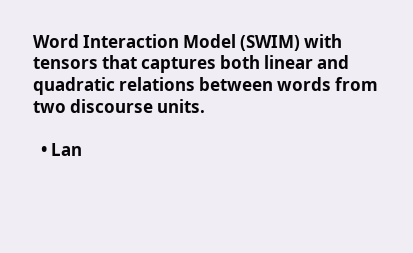Word Interaction Model (SWIM) with tensors that captures both linear and quadratic relations between words from two discourse units.

  • Lan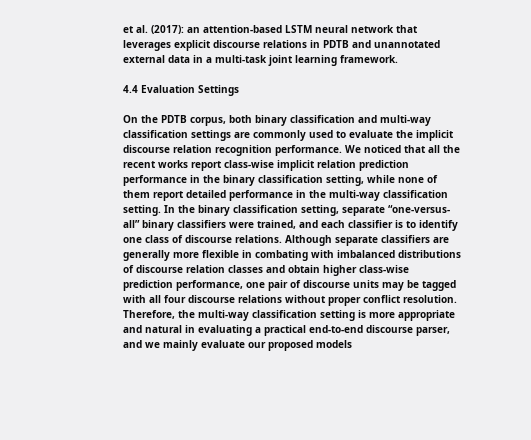et al. (2017): an attention-based LSTM neural network that leverages explicit discourse relations in PDTB and unannotated external data in a multi-task joint learning framework.

4.4 Evaluation Settings

On the PDTB corpus, both binary classification and multi-way classification settings are commonly used to evaluate the implicit discourse relation recognition performance. We noticed that all the recent works report class-wise implicit relation prediction performance in the binary classification setting, while none of them report detailed performance in the multi-way classification setting. In the binary classification setting, separate “one-versus-all” binary classifiers were trained, and each classifier is to identify one class of discourse relations. Although separate classifiers are generally more flexible in combating with imbalanced distributions of discourse relation classes and obtain higher class-wise prediction performance, one pair of discourse units may be tagged with all four discourse relations without proper conflict resolution. Therefore, the multi-way classification setting is more appropriate and natural in evaluating a practical end-to-end discourse parser, and we mainly evaluate our proposed models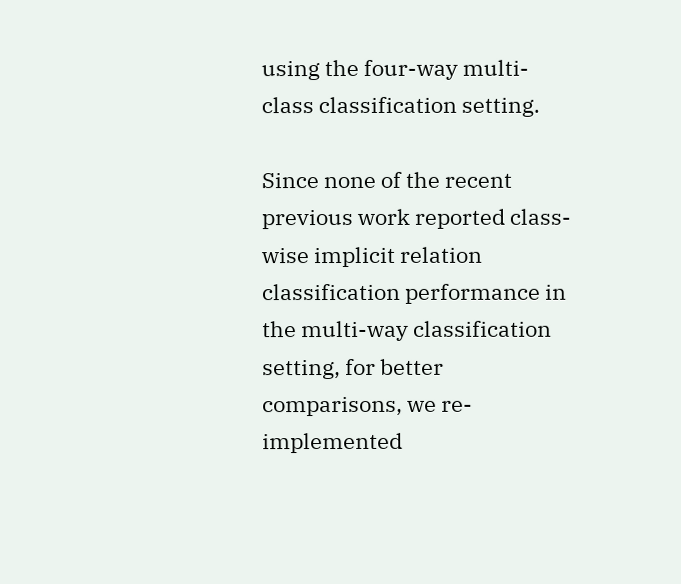using the four-way multi-class classification setting.

Since none of the recent previous work reported class-wise implicit relation classification performance in the multi-way classification setting, for better comparisons, we re-implemented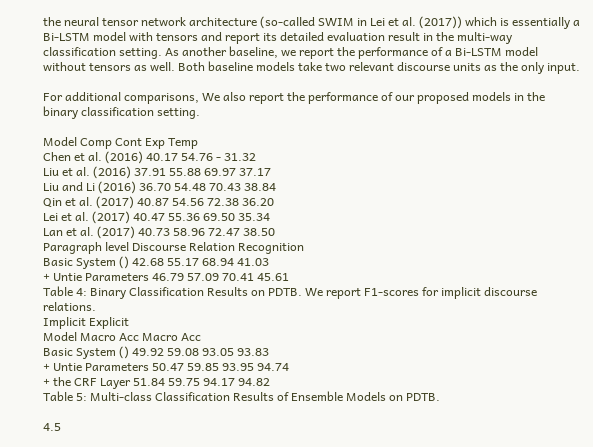the neural tensor network architecture (so-called SWIM in Lei et al. (2017)) which is essentially a Bi-LSTM model with tensors and report its detailed evaluation result in the multi-way classification setting. As another baseline, we report the performance of a Bi-LSTM model without tensors as well. Both baseline models take two relevant discourse units as the only input.

For additional comparisons, We also report the performance of our proposed models in the binary classification setting.

Model Comp Cont Exp Temp
Chen et al. (2016) 40.17 54.76 - 31.32
Liu et al. (2016) 37.91 55.88 69.97 37.17
Liu and Li (2016) 36.70 54.48 70.43 38.84
Qin et al. (2017) 40.87 54.56 72.38 36.20
Lei et al. (2017) 40.47 55.36 69.50 35.34
Lan et al. (2017) 40.73 58.96 72.47 38.50
Paragraph level Discourse Relation Recognition
Basic System () 42.68 55.17 68.94 41.03
+ Untie Parameters 46.79 57.09 70.41 45.61
Table 4: Binary Classification Results on PDTB. We report F1-scores for implicit discourse relations.
Implicit Explicit
Model Macro Acc Macro Acc
Basic System () 49.92 59.08 93.05 93.83
+ Untie Parameters 50.47 59.85 93.95 94.74
+ the CRF Layer 51.84 59.75 94.17 94.82
Table 5: Multi-class Classification Results of Ensemble Models on PDTB.

4.5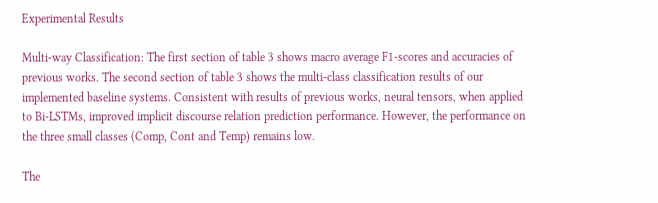Experimental Results

Multi-way Classification: The first section of table 3 shows macro average F1-scores and accuracies of previous works. The second section of table 3 shows the multi-class classification results of our implemented baseline systems. Consistent with results of previous works, neural tensors, when applied to Bi-LSTMs, improved implicit discourse relation prediction performance. However, the performance on the three small classes (Comp, Cont and Temp) remains low.

The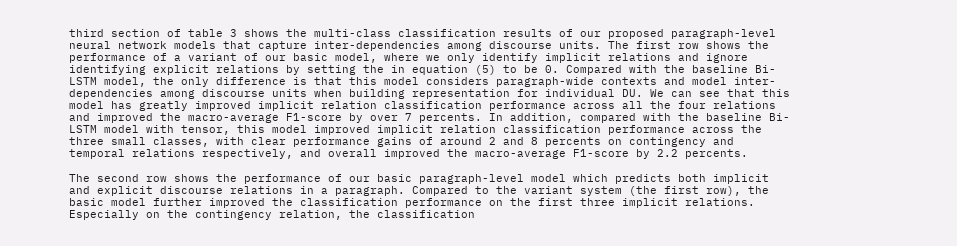third section of table 3 shows the multi-class classification results of our proposed paragraph-level neural network models that capture inter-dependencies among discourse units. The first row shows the performance of a variant of our basic model, where we only identify implicit relations and ignore identifying explicit relations by setting the in equation (5) to be 0. Compared with the baseline Bi-LSTM model, the only difference is that this model considers paragraph-wide contexts and model inter-dependencies among discourse units when building representation for individual DU. We can see that this model has greatly improved implicit relation classification performance across all the four relations and improved the macro-average F1-score by over 7 percents. In addition, compared with the baseline Bi-LSTM model with tensor, this model improved implicit relation classification performance across the three small classes, with clear performance gains of around 2 and 8 percents on contingency and temporal relations respectively, and overall improved the macro-average F1-score by 2.2 percents.

The second row shows the performance of our basic paragraph-level model which predicts both implicit and explicit discourse relations in a paragraph. Compared to the variant system (the first row), the basic model further improved the classification performance on the first three implicit relations. Especially on the contingency relation, the classification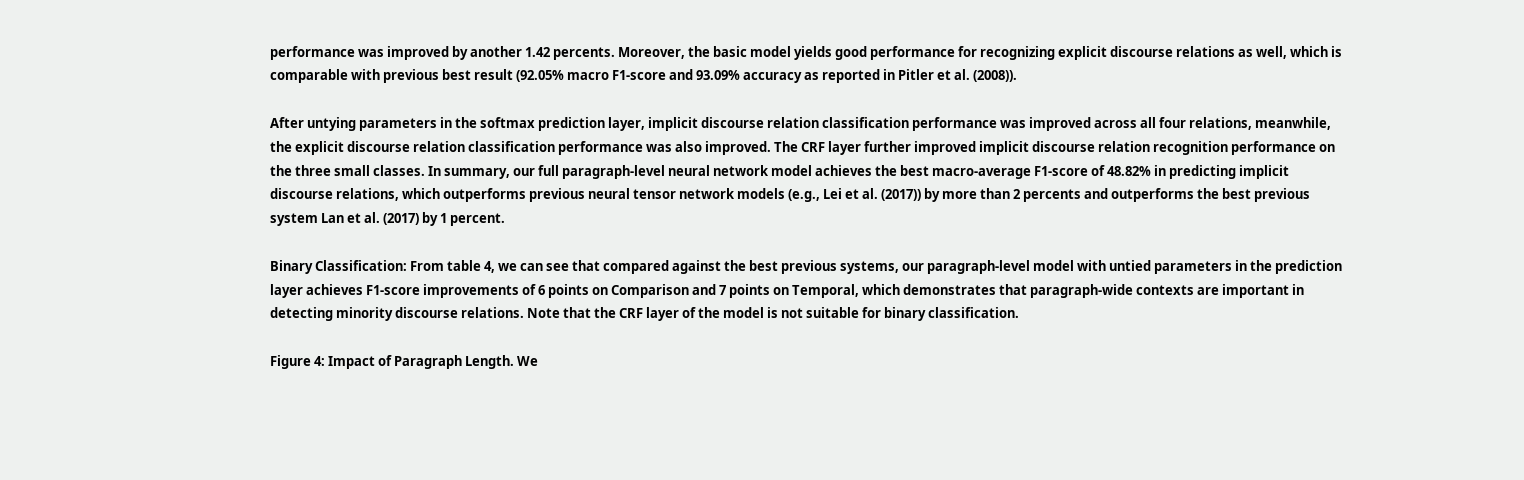performance was improved by another 1.42 percents. Moreover, the basic model yields good performance for recognizing explicit discourse relations as well, which is comparable with previous best result (92.05% macro F1-score and 93.09% accuracy as reported in Pitler et al. (2008)).

After untying parameters in the softmax prediction layer, implicit discourse relation classification performance was improved across all four relations, meanwhile, the explicit discourse relation classification performance was also improved. The CRF layer further improved implicit discourse relation recognition performance on the three small classes. In summary, our full paragraph-level neural network model achieves the best macro-average F1-score of 48.82% in predicting implicit discourse relations, which outperforms previous neural tensor network models (e.g., Lei et al. (2017)) by more than 2 percents and outperforms the best previous system Lan et al. (2017) by 1 percent.

Binary Classification: From table 4, we can see that compared against the best previous systems, our paragraph-level model with untied parameters in the prediction layer achieves F1-score improvements of 6 points on Comparison and 7 points on Temporal, which demonstrates that paragraph-wide contexts are important in detecting minority discourse relations. Note that the CRF layer of the model is not suitable for binary classification.

Figure 4: Impact of Paragraph Length. We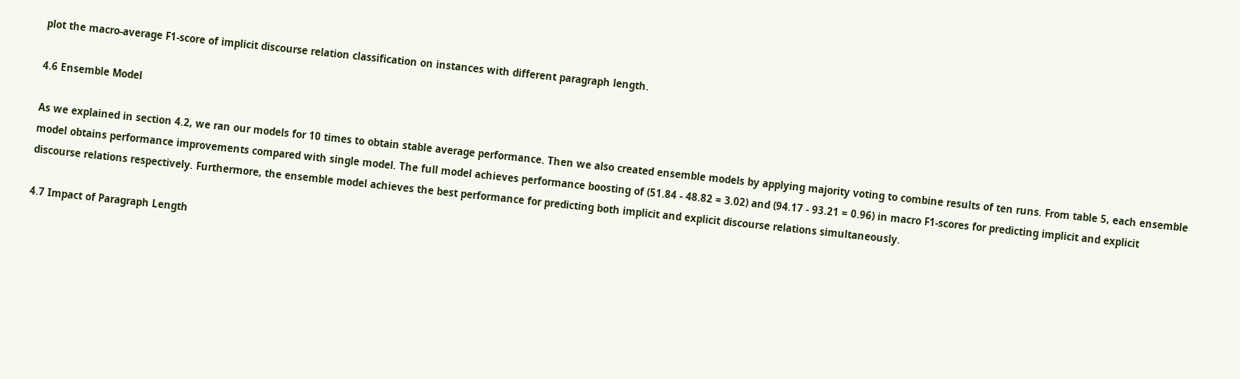plot the macro-average F1-score of implicit discourse relation classification on instances with different paragraph length.

4.6 Ensemble Model

As we explained in section 4.2, we ran our models for 10 times to obtain stable average performance. Then we also created ensemble models by applying majority voting to combine results of ten runs. From table 5, each ensemble model obtains performance improvements compared with single model. The full model achieves performance boosting of (51.84 - 48.82 = 3.02) and (94.17 - 93.21 = 0.96) in macro F1-scores for predicting implicit and explicit discourse relations respectively. Furthermore, the ensemble model achieves the best performance for predicting both implicit and explicit discourse relations simultaneously.

4.7 Impact of Paragraph Length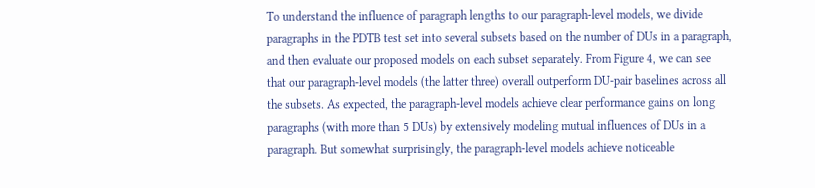To understand the influence of paragraph lengths to our paragraph-level models, we divide paragraphs in the PDTB test set into several subsets based on the number of DUs in a paragraph, and then evaluate our proposed models on each subset separately. From Figure 4, we can see that our paragraph-level models (the latter three) overall outperform DU-pair baselines across all the subsets. As expected, the paragraph-level models achieve clear performance gains on long paragraphs (with more than 5 DUs) by extensively modeling mutual influences of DUs in a paragraph. But somewhat surprisingly, the paragraph-level models achieve noticeable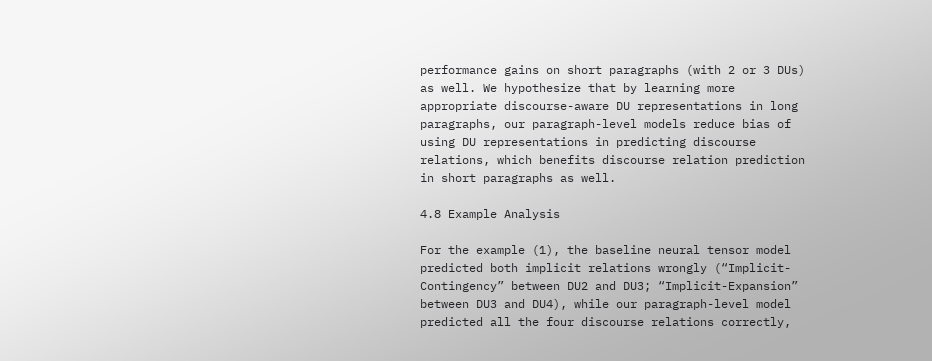performance gains on short paragraphs (with 2 or 3 DUs) as well. We hypothesize that by learning more appropriate discourse-aware DU representations in long paragraphs, our paragraph-level models reduce bias of using DU representations in predicting discourse relations, which benefits discourse relation prediction in short paragraphs as well.

4.8 Example Analysis

For the example (1), the baseline neural tensor model predicted both implicit relations wrongly (“Implicit-Contingency” between DU2 and DU3; “Implicit-Expansion” between DU3 and DU4), while our paragraph-level model predicted all the four discourse relations correctly,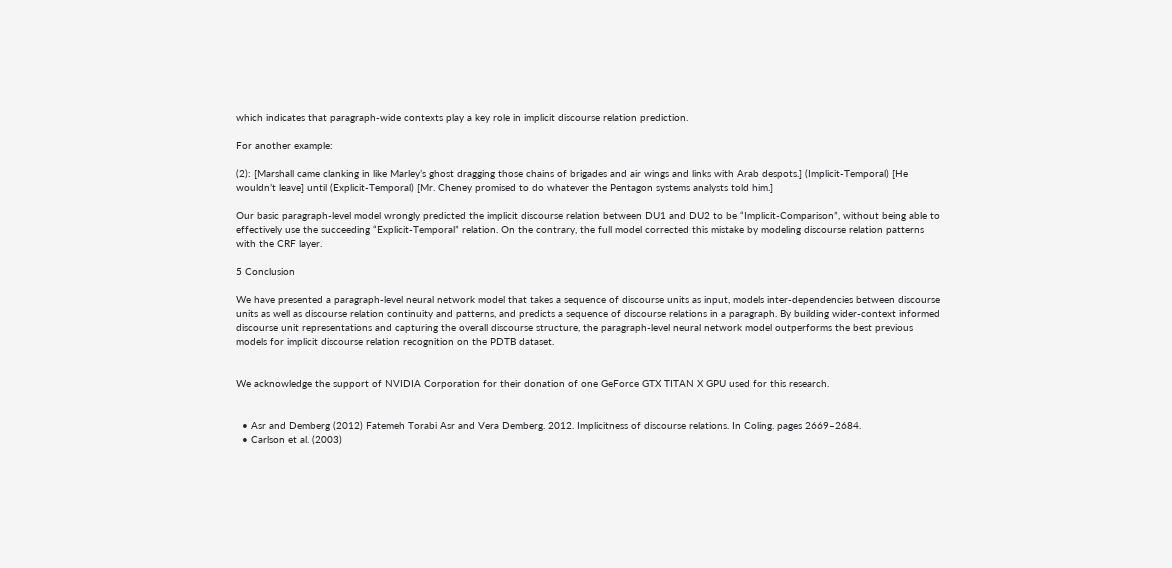which indicates that paragraph-wide contexts play a key role in implicit discourse relation prediction.

For another example:

(2): [Marshall came clanking in like Marley’s ghost dragging those chains of brigades and air wings and links with Arab despots.] (Implicit-Temporal) [He wouldn’t leave] until (Explicit-Temporal) [Mr. Cheney promised to do whatever the Pentagon systems analysts told him.]

Our basic paragraph-level model wrongly predicted the implicit discourse relation between DU1 and DU2 to be “Implicit-Comparison”, without being able to effectively use the succeeding “Explicit-Temporal” relation. On the contrary, the full model corrected this mistake by modeling discourse relation patterns with the CRF layer.

5 Conclusion

We have presented a paragraph-level neural network model that takes a sequence of discourse units as input, models inter-dependencies between discourse units as well as discourse relation continuity and patterns, and predicts a sequence of discourse relations in a paragraph. By building wider-context informed discourse unit representations and capturing the overall discourse structure, the paragraph-level neural network model outperforms the best previous models for implicit discourse relation recognition on the PDTB dataset.


We acknowledge the support of NVIDIA Corporation for their donation of one GeForce GTX TITAN X GPU used for this research.


  • Asr and Demberg (2012) Fatemeh Torabi Asr and Vera Demberg. 2012. Implicitness of discourse relations. In Coling. pages 2669–2684.
  • Carlson et al. (2003)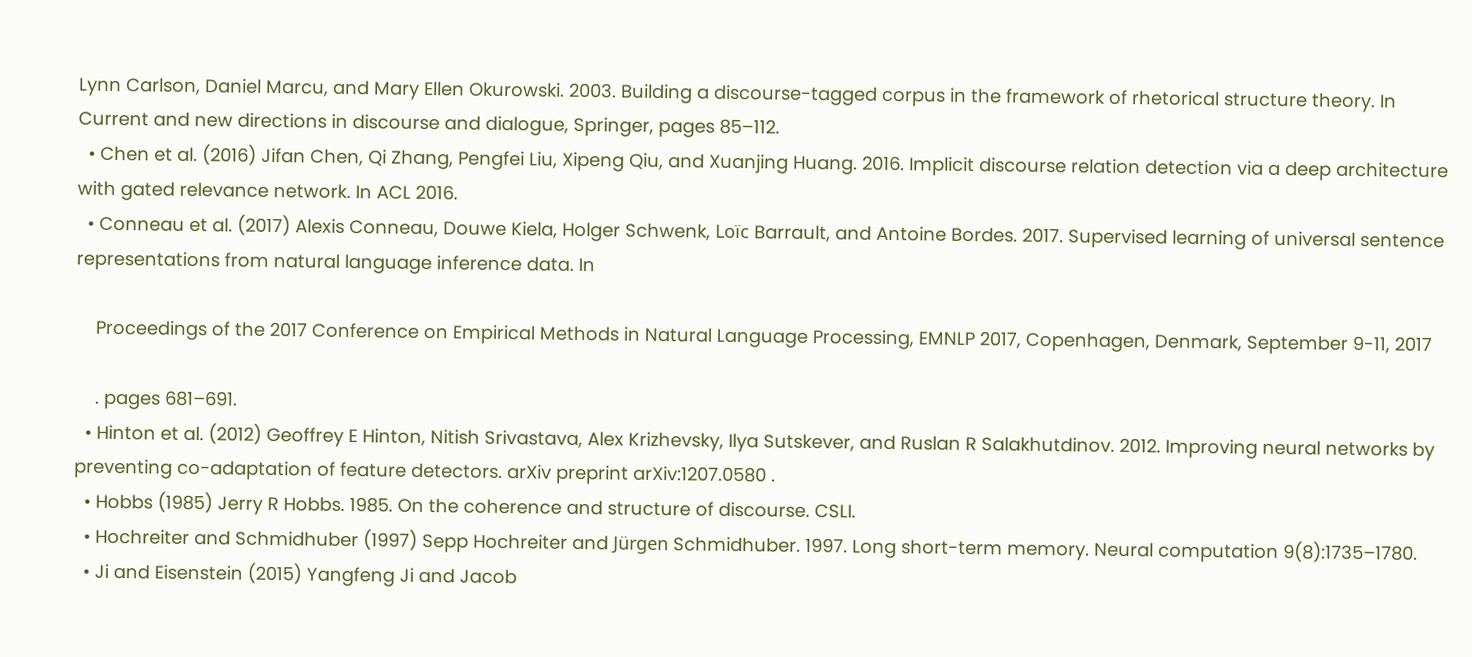Lynn Carlson, Daniel Marcu, and Mary Ellen Okurowski. 2003. Building a discourse-tagged corpus in the framework of rhetorical structure theory. In Current and new directions in discourse and dialogue, Springer, pages 85–112.
  • Chen et al. (2016) Jifan Chen, Qi Zhang, Pengfei Liu, Xipeng Qiu, and Xuanjing Huang. 2016. Implicit discourse relation detection via a deep architecture with gated relevance network. In ACL 2016.
  • Conneau et al. (2017) Alexis Conneau, Douwe Kiela, Holger Schwenk, Loïc Barrault, and Antoine Bordes. 2017. Supervised learning of universal sentence representations from natural language inference data. In

    Proceedings of the 2017 Conference on Empirical Methods in Natural Language Processing, EMNLP 2017, Copenhagen, Denmark, September 9-11, 2017

    . pages 681–691.
  • Hinton et al. (2012) Geoffrey E Hinton, Nitish Srivastava, Alex Krizhevsky, Ilya Sutskever, and Ruslan R Salakhutdinov. 2012. Improving neural networks by preventing co-adaptation of feature detectors. arXiv preprint arXiv:1207.0580 .
  • Hobbs (1985) Jerry R Hobbs. 1985. On the coherence and structure of discourse. CSLI.
  • Hochreiter and Schmidhuber (1997) Sepp Hochreiter and Jürgen Schmidhuber. 1997. Long short-term memory. Neural computation 9(8):1735–1780.
  • Ji and Eisenstein (2015) Yangfeng Ji and Jacob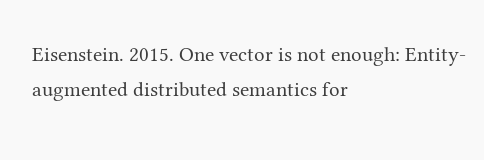Eisenstein. 2015. One vector is not enough: Entity-augmented distributed semantics for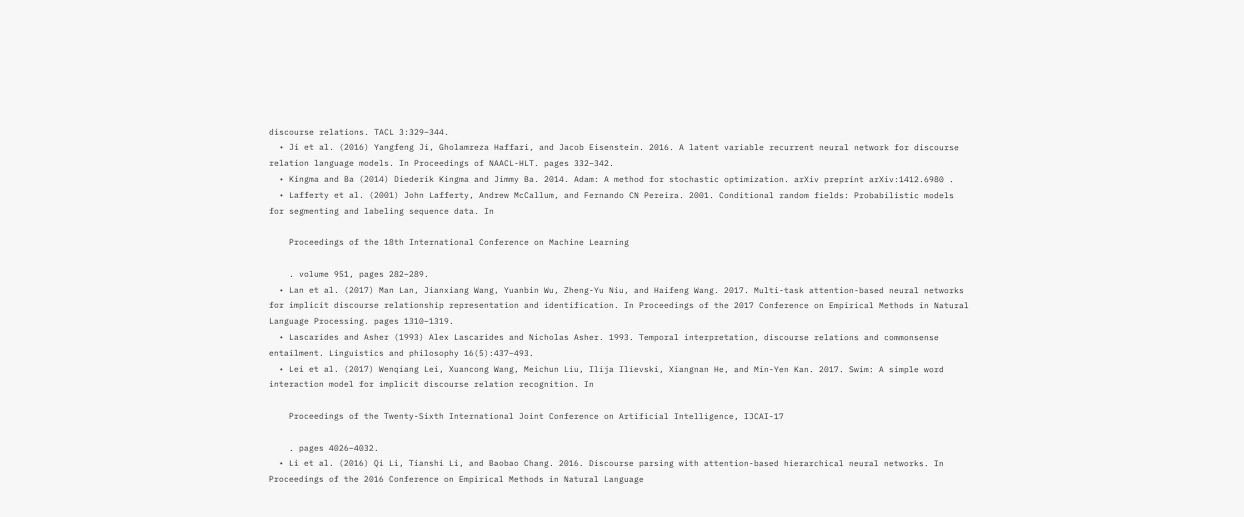discourse relations. TACL 3:329–344.
  • Ji et al. (2016) Yangfeng Ji, Gholamreza Haffari, and Jacob Eisenstein. 2016. A latent variable recurrent neural network for discourse relation language models. In Proceedings of NAACL-HLT. pages 332–342.
  • Kingma and Ba (2014) Diederik Kingma and Jimmy Ba. 2014. Adam: A method for stochastic optimization. arXiv preprint arXiv:1412.6980 .
  • Lafferty et al. (2001) John Lafferty, Andrew McCallum, and Fernando CN Pereira. 2001. Conditional random fields: Probabilistic models for segmenting and labeling sequence data. In

    Proceedings of the 18th International Conference on Machine Learning

    . volume 951, pages 282–289.
  • Lan et al. (2017) Man Lan, Jianxiang Wang, Yuanbin Wu, Zheng-Yu Niu, and Haifeng Wang. 2017. Multi-task attention-based neural networks for implicit discourse relationship representation and identification. In Proceedings of the 2017 Conference on Empirical Methods in Natural Language Processing. pages 1310–1319.
  • Lascarides and Asher (1993) Alex Lascarides and Nicholas Asher. 1993. Temporal interpretation, discourse relations and commonsense entailment. Linguistics and philosophy 16(5):437–493.
  • Lei et al. (2017) Wenqiang Lei, Xuancong Wang, Meichun Liu, Ilija Ilievski, Xiangnan He, and Min-Yen Kan. 2017. Swim: A simple word interaction model for implicit discourse relation recognition. In

    Proceedings of the Twenty-Sixth International Joint Conference on Artificial Intelligence, IJCAI-17

    . pages 4026–4032.
  • Li et al. (2016) Qi Li, Tianshi Li, and Baobao Chang. 2016. Discourse parsing with attention-based hierarchical neural networks. In Proceedings of the 2016 Conference on Empirical Methods in Natural Language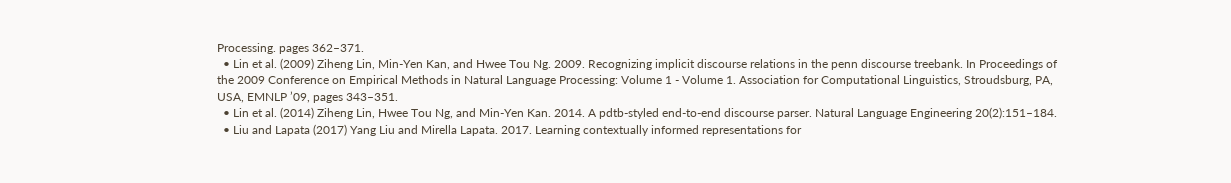Processing. pages 362–371.
  • Lin et al. (2009) Ziheng Lin, Min-Yen Kan, and Hwee Tou Ng. 2009. Recognizing implicit discourse relations in the penn discourse treebank. In Proceedings of the 2009 Conference on Empirical Methods in Natural Language Processing: Volume 1 - Volume 1. Association for Computational Linguistics, Stroudsburg, PA, USA, EMNLP ’09, pages 343–351.
  • Lin et al. (2014) Ziheng Lin, Hwee Tou Ng, and Min-Yen Kan. 2014. A pdtb-styled end-to-end discourse parser. Natural Language Engineering 20(2):151–184.
  • Liu and Lapata (2017) Yang Liu and Mirella Lapata. 2017. Learning contextually informed representations for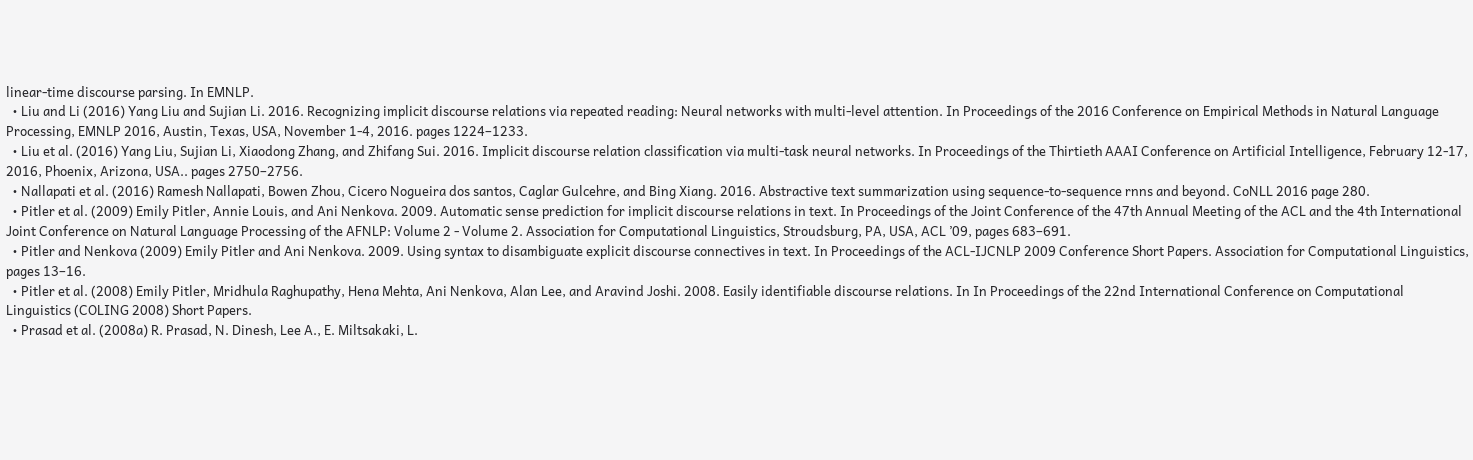linear-time discourse parsing. In EMNLP.
  • Liu and Li (2016) Yang Liu and Sujian Li. 2016. Recognizing implicit discourse relations via repeated reading: Neural networks with multi-level attention. In Proceedings of the 2016 Conference on Empirical Methods in Natural Language Processing, EMNLP 2016, Austin, Texas, USA, November 1-4, 2016. pages 1224–1233.
  • Liu et al. (2016) Yang Liu, Sujian Li, Xiaodong Zhang, and Zhifang Sui. 2016. Implicit discourse relation classification via multi-task neural networks. In Proceedings of the Thirtieth AAAI Conference on Artificial Intelligence, February 12-17, 2016, Phoenix, Arizona, USA.. pages 2750–2756.
  • Nallapati et al. (2016) Ramesh Nallapati, Bowen Zhou, Cicero Nogueira dos santos, Caglar Gulcehre, and Bing Xiang. 2016. Abstractive text summarization using sequence-to-sequence rnns and beyond. CoNLL 2016 page 280.
  • Pitler et al. (2009) Emily Pitler, Annie Louis, and Ani Nenkova. 2009. Automatic sense prediction for implicit discourse relations in text. In Proceedings of the Joint Conference of the 47th Annual Meeting of the ACL and the 4th International Joint Conference on Natural Language Processing of the AFNLP: Volume 2 - Volume 2. Association for Computational Linguistics, Stroudsburg, PA, USA, ACL ’09, pages 683–691.
  • Pitler and Nenkova (2009) Emily Pitler and Ani Nenkova. 2009. Using syntax to disambiguate explicit discourse connectives in text. In Proceedings of the ACL-IJCNLP 2009 Conference Short Papers. Association for Computational Linguistics, pages 13–16.
  • Pitler et al. (2008) Emily Pitler, Mridhula Raghupathy, Hena Mehta, Ani Nenkova, Alan Lee, and Aravind Joshi. 2008. Easily identifiable discourse relations. In In Proceedings of the 22nd International Conference on Computational Linguistics (COLING 2008) Short Papers.
  • Prasad et al. (2008a) R. Prasad, N. Dinesh, Lee A., E. Miltsakaki, L.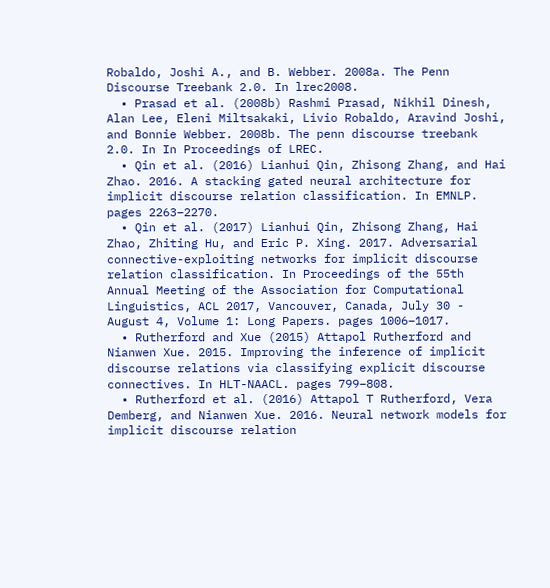Robaldo, Joshi A., and B. Webber. 2008a. The Penn Discourse Treebank 2.0. In lrec2008.
  • Prasad et al. (2008b) Rashmi Prasad, Nikhil Dinesh, Alan Lee, Eleni Miltsakaki, Livio Robaldo, Aravind Joshi, and Bonnie Webber. 2008b. The penn discourse treebank 2.0. In In Proceedings of LREC.
  • Qin et al. (2016) Lianhui Qin, Zhisong Zhang, and Hai Zhao. 2016. A stacking gated neural architecture for implicit discourse relation classification. In EMNLP. pages 2263–2270.
  • Qin et al. (2017) Lianhui Qin, Zhisong Zhang, Hai Zhao, Zhiting Hu, and Eric P. Xing. 2017. Adversarial connective-exploiting networks for implicit discourse relation classification. In Proceedings of the 55th Annual Meeting of the Association for Computational Linguistics, ACL 2017, Vancouver, Canada, July 30 - August 4, Volume 1: Long Papers. pages 1006–1017.
  • Rutherford and Xue (2015) Attapol Rutherford and Nianwen Xue. 2015. Improving the inference of implicit discourse relations via classifying explicit discourse connectives. In HLT-NAACL. pages 799–808.
  • Rutherford et al. (2016) Attapol T Rutherford, Vera Demberg, and Nianwen Xue. 2016. Neural network models for implicit discourse relation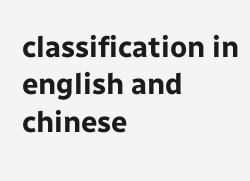classification in english and chinese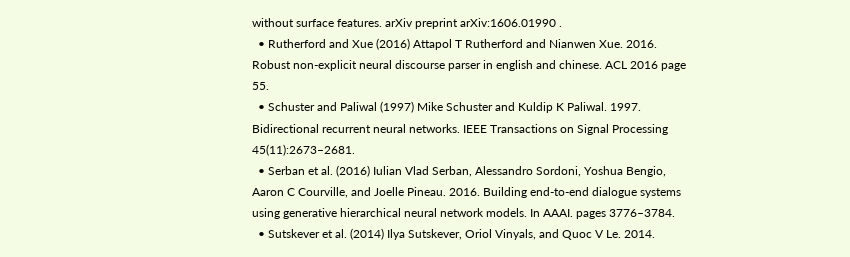without surface features. arXiv preprint arXiv:1606.01990 .
  • Rutherford and Xue (2016) Attapol T Rutherford and Nianwen Xue. 2016. Robust non-explicit neural discourse parser in english and chinese. ACL 2016 page 55.
  • Schuster and Paliwal (1997) Mike Schuster and Kuldip K Paliwal. 1997. Bidirectional recurrent neural networks. IEEE Transactions on Signal Processing 45(11):2673–2681.
  • Serban et al. (2016) Iulian Vlad Serban, Alessandro Sordoni, Yoshua Bengio, Aaron C Courville, and Joelle Pineau. 2016. Building end-to-end dialogue systems using generative hierarchical neural network models. In AAAI. pages 3776–3784.
  • Sutskever et al. (2014) Ilya Sutskever, Oriol Vinyals, and Quoc V Le. 2014.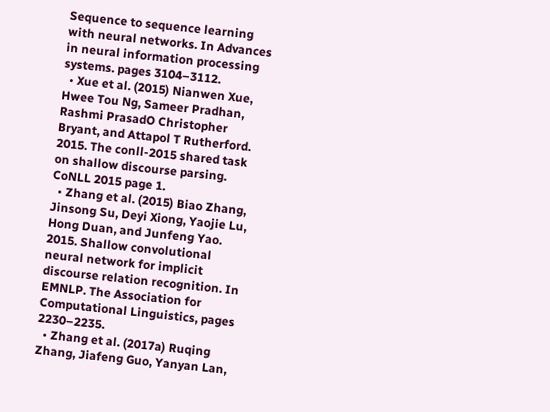Sequence to sequence learning with neural networks. In Advances in neural information processing systems. pages 3104–3112.
  • Xue et al. (2015) Nianwen Xue, Hwee Tou Ng, Sameer Pradhan, Rashmi PrasadO Christopher Bryant, and Attapol T Rutherford. 2015. The conll-2015 shared task on shallow discourse parsing. CoNLL 2015 page 1.
  • Zhang et al. (2015) Biao Zhang, Jinsong Su, Deyi Xiong, Yaojie Lu, Hong Duan, and Junfeng Yao. 2015. Shallow convolutional neural network for implicit discourse relation recognition. In EMNLP. The Association for Computational Linguistics, pages 2230–2235.
  • Zhang et al. (2017a) Ruqing Zhang, Jiafeng Guo, Yanyan Lan,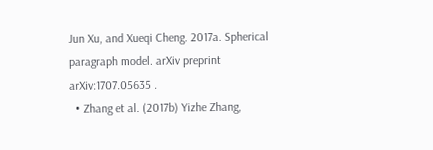Jun Xu, and Xueqi Cheng. 2017a. Spherical paragraph model. arXiv preprint arXiv:1707.05635 .
  • Zhang et al. (2017b) Yizhe Zhang,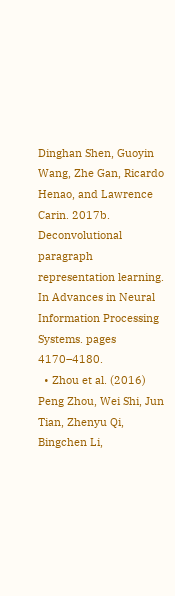Dinghan Shen, Guoyin Wang, Zhe Gan, Ricardo Henao, and Lawrence Carin. 2017b. Deconvolutional paragraph representation learning. In Advances in Neural Information Processing Systems. pages 4170–4180.
  • Zhou et al. (2016) Peng Zhou, Wei Shi, Jun Tian, Zhenyu Qi, Bingchen Li,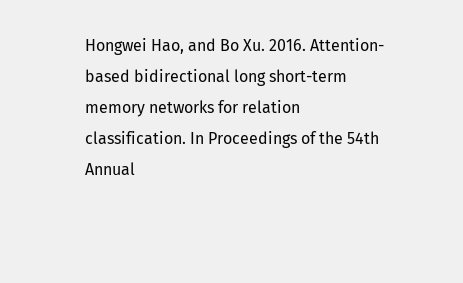Hongwei Hao, and Bo Xu. 2016. Attention-based bidirectional long short-term memory networks for relation classification. In Proceedings of the 54th Annual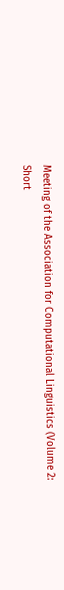Meeting of the Association for Computational Linguistics (Volume 2: Short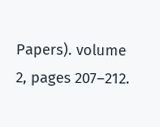Papers). volume 2, pages 207–212.